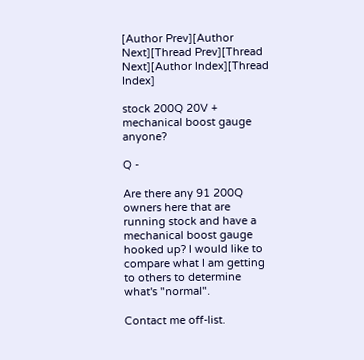[Author Prev][Author Next][Thread Prev][Thread Next][Author Index][Thread Index]

stock 200Q 20V + mechanical boost gauge anyone?

Q -

Are there any 91 200Q owners here that are running stock and have a
mechanical boost gauge hooked up? I would like to compare what I am getting
to others to determine what's "normal".

Contact me off-list.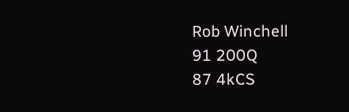Rob Winchell
91 200Q
87 4kCS